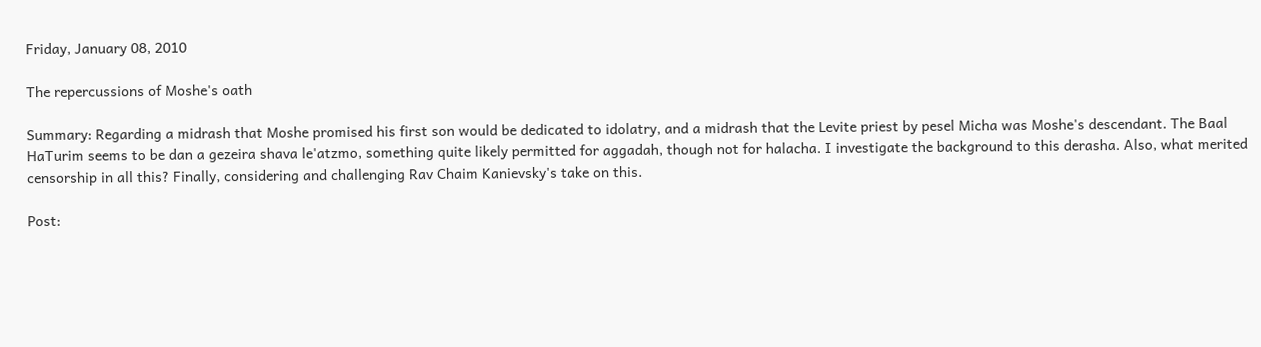Friday, January 08, 2010

The repercussions of Moshe's oath

Summary: Regarding a midrash that Moshe promised his first son would be dedicated to idolatry, and a midrash that the Levite priest by pesel Micha was Moshe's descendant. The Baal HaTurim seems to be dan a gezeira shava le'atzmo, something quite likely permitted for aggadah, though not for halacha. I investigate the background to this derasha. Also, what merited censorship in all this? Finally, considering and challenging Rav Chaim Kanievsky's take on this.

Post: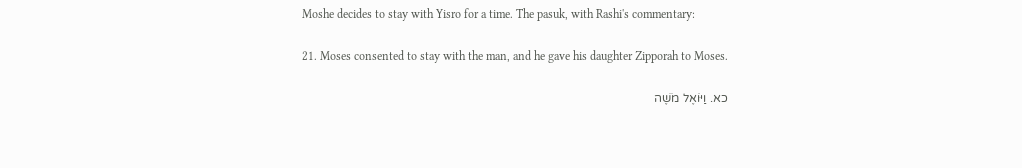Moshe decides to stay with Yisro for a time. The pasuk, with Rashi's commentary:

21. Moses consented to stay with the man, and he gave his daughter Zipporah to Moses.

כא. וַיּוֹאֶל מֹשֶׁה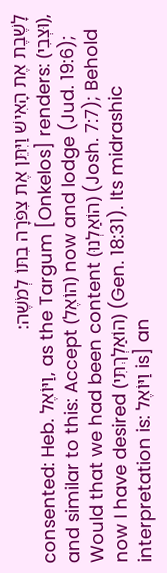לָשֶׁבֶת אֶת הָאִישׁ וַיִּתֵּן אֶת צִפֹּרָה בִתּוֹ לְמֹשֶׁה:
consented: Heb. וַיּוֹאֶל, as the Targum [Onkelos] renders: (וּצְבִי), and similar to this: Accept (הוֹאֶל) now and lodge (Jud. 19:6); Would that we had been content (הוֹאַלְנוּ) (Josh. 7:7); Behold now I have desired (הוֹאַלְךְתִּי) (Gen. 18:31). Its midrashic interpretation is: וַיּוֹאֶל is] an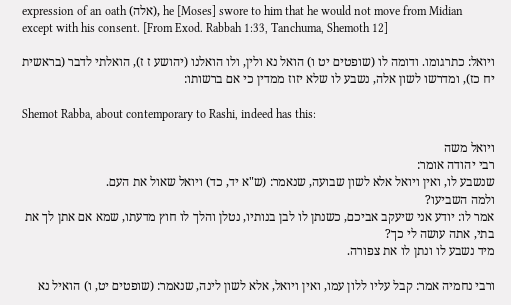expression of an oath (אלה), he [Moses] swore to him that he would not move from Midian except with his consent. [From Exod. Rabbah 1:33, Tanchuma, Shemoth 12]

ויואל: כתרגומו. ודומה לו (שופטים יט ו) הואל נא ולין, ולו הואלנו (יהושע ז ז), הואלתי לדבר (בראשית יח כז), ומדרשו לשון אלה, נשבע לו שלא יזוז ממדין כי אם ברשותו:

Shemot Rabba, about contemporary to Rashi, indeed has this:

ויואל משה
רבי יהודה אומר:
שנשבע לו, ואין ויואל אלא לשון שבועה, שנאמר: (ש"א יד, כד) ויואל שאול את העם.
ולמה השביעו?
אמר לו: יודע אני שיעקב אביכם, כשנתן לו לבן בנותיו, נטלן והלך לו חוץ מדעתו, שמא אם אתן לך את בתי, אתה עושה לי כך?
מיד נשבע לו ונתן לו את צפורה.

ורבי נחמיה אמר: קבל עליו ללון עמו, ואין ויואל, אלא לשון לינה, שנאמר: (שופטים יט, ו) הואיל נא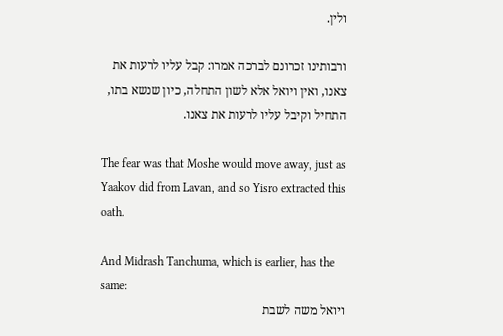ולין.

ורבותינו זכרונם לברכה אמרו: קבל עליו לרעות את צאנו, ואין ויואל אלא לשון התחלה, כיון שנשא בתו, התחיל וקיבל עליו לרעות את צאנו.

The fear was that Moshe would move away, just as Yaakov did from Lavan, and so Yisro extracted this oath.

And Midrash Tanchuma, which is earlier, has the same:
ויואל משה לשבת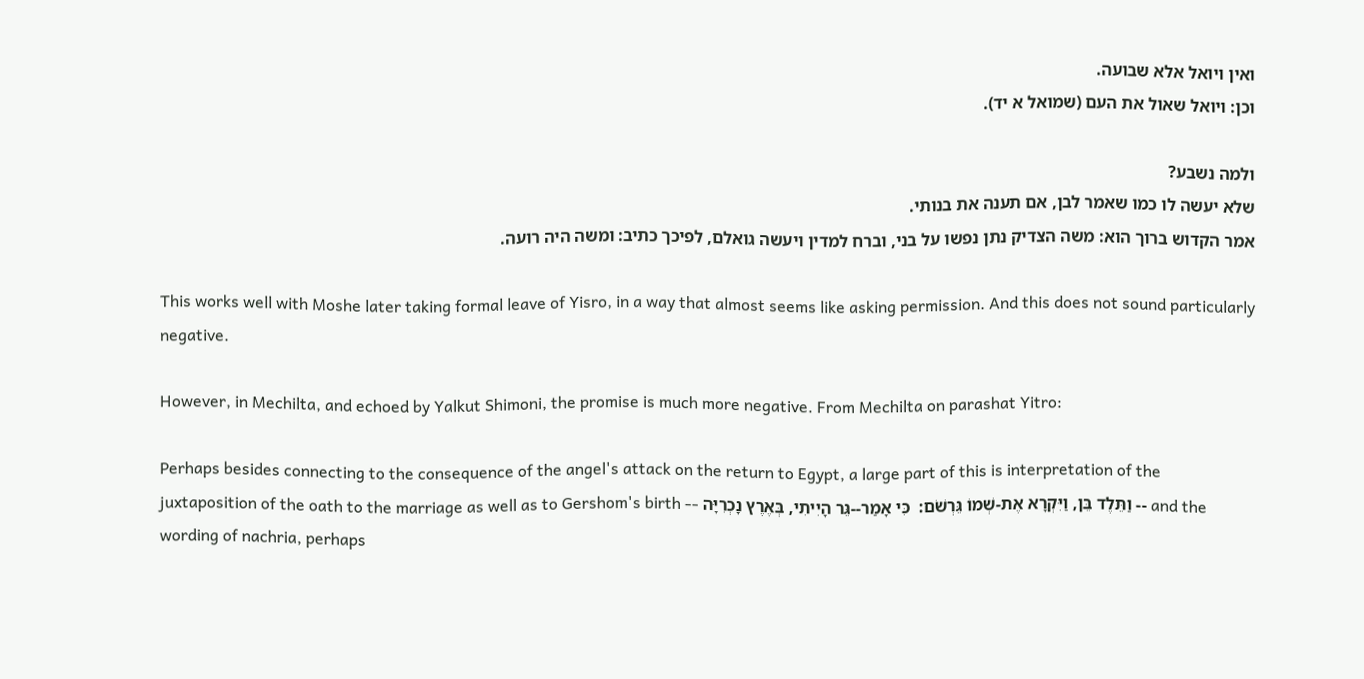ואין ויואל אלא שבועה.
וכן: ויואל שאול את העם (שמואל א יד).

ולמה נשבע?
שלא יעשה לו כמו שאמר לבן, אם תענה את בנותי.
אמר הקדוש ברוך הוא: משה הצדיק נתן נפשו על בני, וברח למדין ויעשה גואלם, לפיכך כתיב: ומשה היה רועה.

This works well with Moshe later taking formal leave of Yisro, in a way that almost seems like asking permission. And this does not sound particularly negative.

However, in Mechilta, and echoed by Yalkut Shimoni, the promise is much more negative. From Mechilta on parashat Yitro:

Perhaps besides connecting to the consequence of the angel's attack on the return to Egypt, a large part of this is interpretation of the juxtaposition of the oath to the marriage as well as to Gershom's birth -- וַתֵּלֶד בֵּן, וַיִּקְרָא אֶת-שְׁמוֹ גֵּרְשֹׁם:  כִּי אָמַר--גֵּר הָיִיתִי, בְּאֶרֶץ נָכְרִיָּה -- and the wording of nachria, perhaps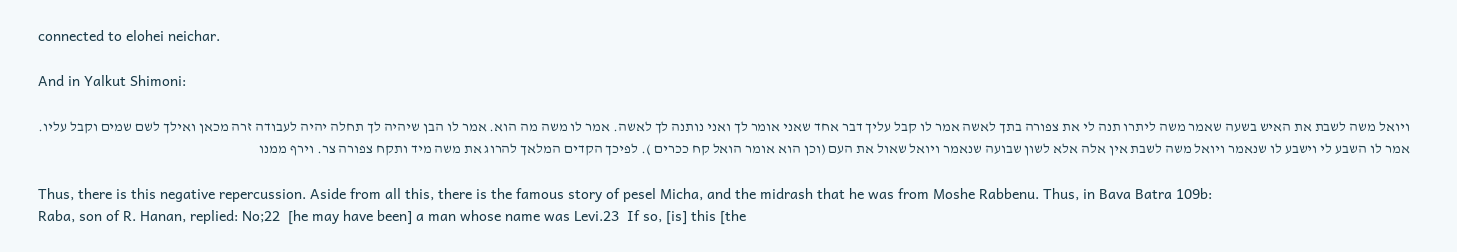connected to elohei neichar.

And in Yalkut Shimoni:

ויואל משה לשבת את האיש בשעה שאמר משה ליתרו תנה לי את צפורה בתך לאשה אמר לו קבל עליך דבר אחד שאני אומר לך ואני נותנה לך לאשה. אמר לו משה מה הוא. אמר לו הבן שיהיה לך תחלה יהיה לעבודה זרה מכאן ואילך לשם שמים וקבל עליו. אמר לו השבע לי וישבע לו שנאמר ויואל משה לשבת אין אלה אלא לשון שבועה שנאמר ויואל שאול את העם (וכן הוא אומר הואל קח ככרים ). לפיכך הקדים המלאך להרוג את משה מיד ותקח צפורה צר. וירף ממנו

Thus, there is this negative repercussion. Aside from all this, there is the famous story of pesel Micha, and the midrash that he was from Moshe Rabbenu. Thus, in Bava Batra 109b:
Raba, son of R. Hanan, replied: No;22  [he may have been] a man whose name was Levi.23  If so, [is] this [the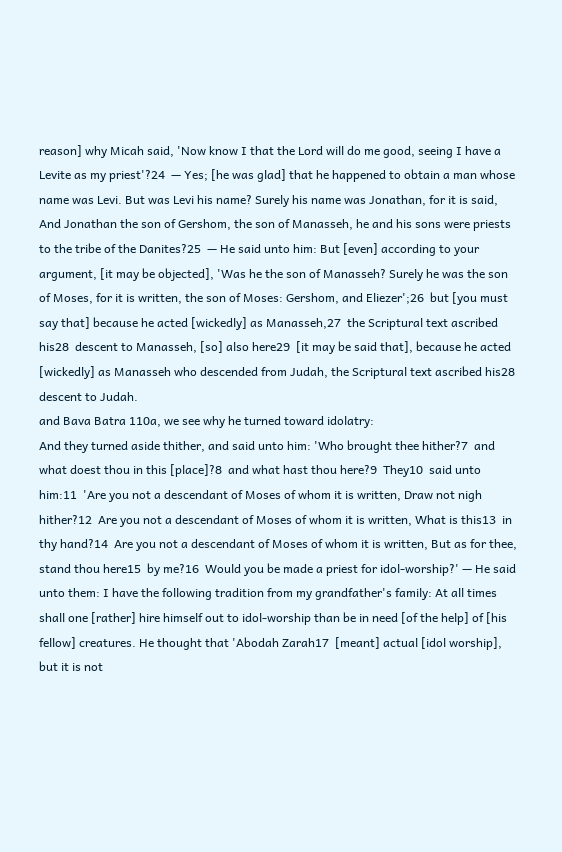reason] why Micah said, 'Now know I that the Lord will do me good, seeing I have a Levite as my priest'?24  — Yes; [he was glad] that he happened to obtain a man whose name was Levi. But was Levi his name? Surely his name was Jonathan, for it is said, And Jonathan the son of Gershom, the son of Manasseh, he and his sons were priests to the tribe of the Danites?25  — He said unto him: But [even] according to your argument, [it may be objected], 'Was he the son of Manasseh? Surely he was the son of Moses, for it is written, the son of Moses: Gershom, and Eliezer';26  but [you must say that] because he acted [wickedly] as Manasseh,27  the Scriptural text ascribed his28  descent to Manasseh, [so] also here29  [it may be said that], because he acted [wickedly] as Manasseh who descended from Judah, the Scriptural text ascribed his28  descent to Judah.
and Bava Batra 110a, we see why he turned toward idolatry:
And they turned aside thither, and said unto him: 'Who brought thee hither?7  and what doest thou in this [place]?8  and what hast thou here?9  They10  said unto him:11  'Are you not a descendant of Moses of whom it is written, Draw not nigh hither?12  Are you not a descendant of Moses of whom it is written, What is this13  in thy hand?14  Are you not a descendant of Moses of whom it is written, But as for thee, stand thou here15  by me?16  Would you be made a priest for idol-worship?' — He said unto them: I have the following tradition from my grandfather's family: At all times shall one [rather] hire himself out to idol-worship than be in need [of the help] of [his fellow] creatures. He thought that 'Abodah Zarah17  [meant] actual [idol worship], but it is not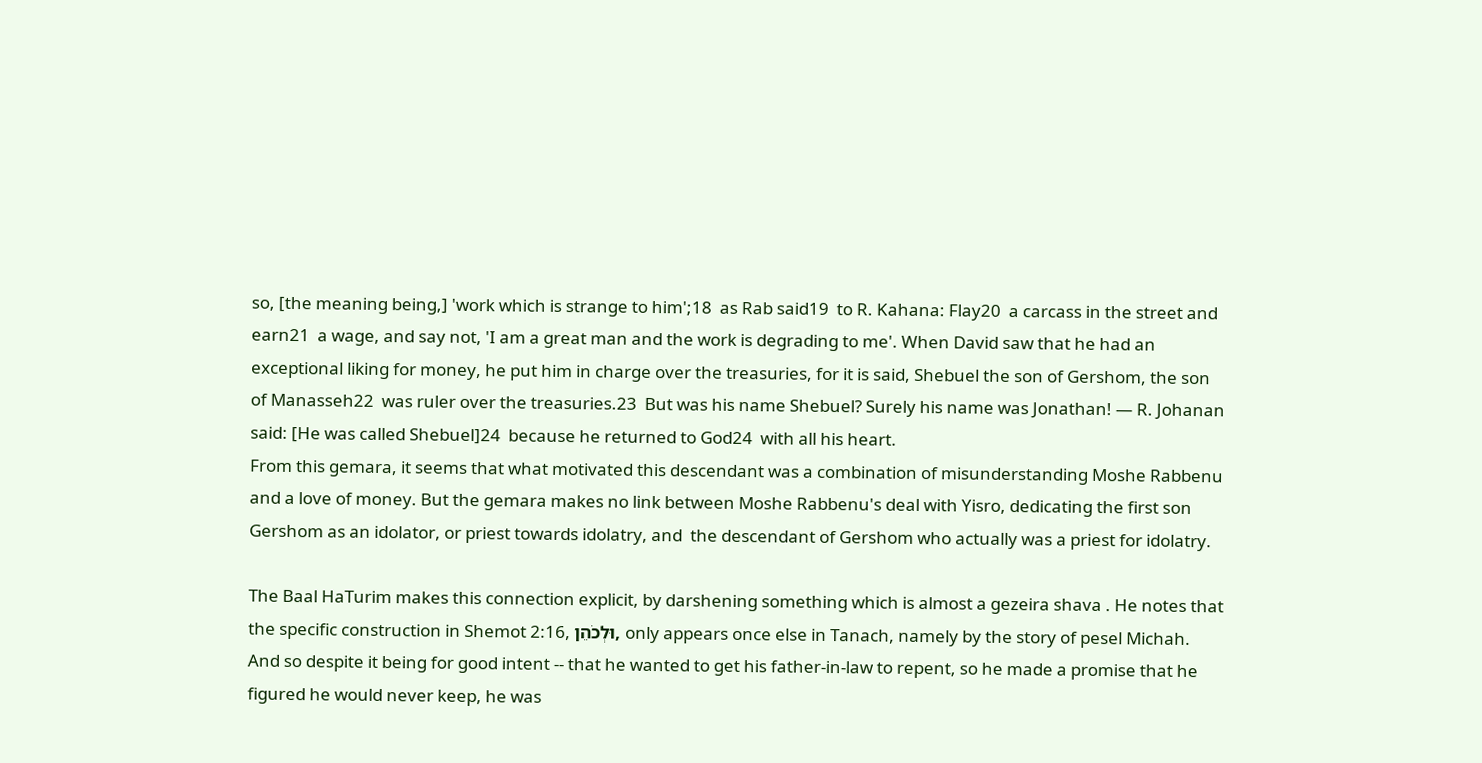so, [the meaning being,] 'work which is strange to him';18  as Rab said19  to R. Kahana: Flay20  a carcass in the street and earn21  a wage, and say not, 'I am a great man and the work is degrading to me'. When David saw that he had an exceptional liking for money, he put him in charge over the treasuries, for it is said, Shebuel the son of Gershom, the son of Manasseh22  was ruler over the treasuries.23  But was his name Shebuel? Surely his name was Jonathan! — R. Johanan said: [He was called Shebuel]24  because he returned to God24  with all his heart.
From this gemara, it seems that what motivated this descendant was a combination of misunderstanding Moshe Rabbenu and a love of money. But the gemara makes no link between Moshe Rabbenu's deal with Yisro, dedicating the first son Gershom as an idolator, or priest towards idolatry, and  the descendant of Gershom who actually was a priest for idolatry.

The Baal HaTurim makes this connection explicit, by darshening something which is almost a gezeira shava . He notes that the specific construction in Shemot 2:16, וּלְכֹהֵן, only appears once else in Tanach, namely by the story of pesel Michah. And so despite it being for good intent -- that he wanted to get his father-in-law to repent, so he made a promise that he figured he would never keep, he was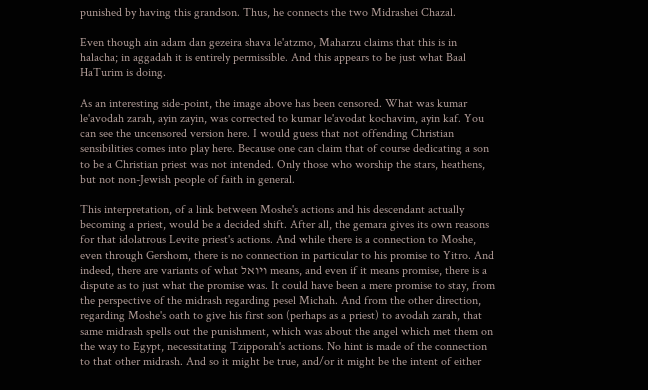punished by having this grandson. Thus, he connects the two Midrashei Chazal.

Even though ain adam dan gezeira shava le'atzmo, Maharzu claims that this is in halacha; in aggadah it is entirely permissible. And this appears to be just what Baal HaTurim is doing.

As an interesting side-point, the image above has been censored. What was kumar le'avodah zarah, ayin zayin, was corrected to kumar le'avodat kochavim, ayin kaf. You can see the uncensored version here. I would guess that not offending Christian sensibilities comes into play here. Because one can claim that of course dedicating a son to be a Christian priest was not intended. Only those who worship the stars, heathens, but not non-Jewish people of faith in general.

This interpretation, of a link between Moshe's actions and his descendant actually becoming a priest, would be a decided shift. After all, the gemara gives its own reasons for that idolatrous Levite priest's actions. And while there is a connection to Moshe, even through Gershom, there is no connection in particular to his promise to Yitro. And indeed, there are variants of what ויואל means, and even if it means promise, there is a dispute as to just what the promise was. It could have been a mere promise to stay, from the perspective of the midrash regarding pesel Michah. And from the other direction, regarding Moshe's oath to give his first son (perhaps as a priest) to avodah zarah, that same midrash spells out the punishment, which was about the angel which met them on the way to Egypt, necessitating Tzipporah's actions. No hint is made of the connection to that other midrash. And so it might be true, and/or it might be the intent of either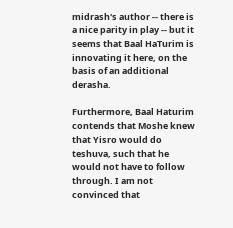midrash's author -- there is a nice parity in play -- but it seems that Baal HaTurim is innovating it here, on the basis of an additional derasha.

Furthermore, Baal Haturim contends that Moshe knew that Yisro would do teshuva, such that he would not have to follow through. I am not convinced that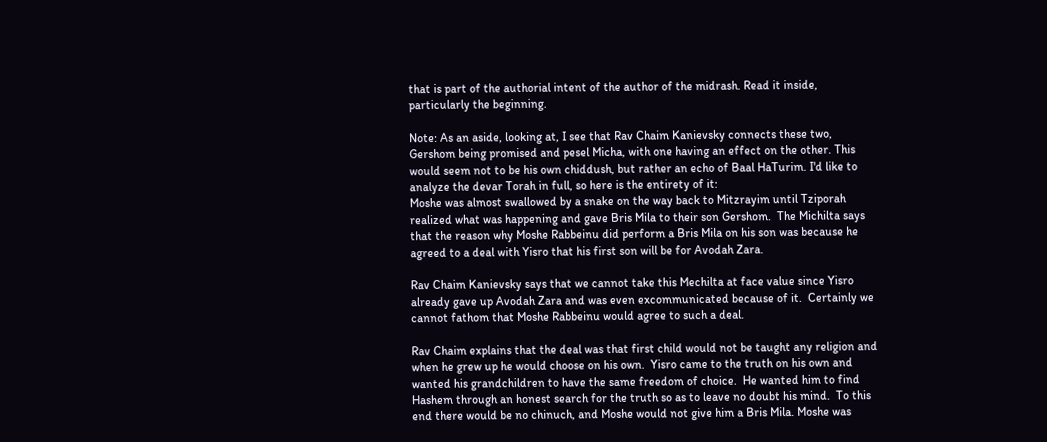that is part of the authorial intent of the author of the midrash. Read it inside, particularly the beginning.

Note: As an aside, looking at, I see that Rav Chaim Kanievsky connects these two, Gershom being promised and pesel Micha, with one having an effect on the other. This would seem not to be his own chiddush, but rather an echo of Baal HaTurim. I'd like to analyze the devar Torah in full, so here is the entirety of it:
Moshe was almost swallowed by a snake on the way back to Mitzrayim until Tziporah realized what was happening and gave Bris Mila to their son Gershom.  The Michilta says that the reason why Moshe Rabbeinu did perform a Bris Mila on his son was because he agreed to a deal with Yisro that his first son will be for Avodah Zara.

Rav Chaim Kanievsky says that we cannot take this Mechilta at face value since Yisro already gave up Avodah Zara and was even excommunicated because of it.  Certainly we cannot fathom that Moshe Rabbeinu would agree to such a deal.

Rav Chaim explains that the deal was that first child would not be taught any religion and when he grew up he would choose on his own.  Yisro came to the truth on his own and wanted his grandchildren to have the same freedom of choice.  He wanted him to find Hashem through an honest search for the truth so as to leave no doubt his mind.  To this end there would be no chinuch, and Moshe would not give him a Bris Mila. Moshe was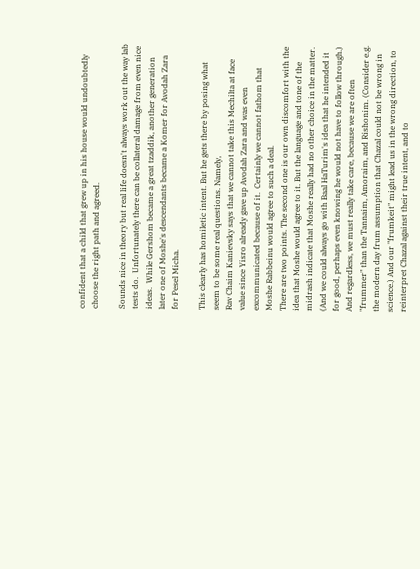confident that a child that grew up in his house would undoubtedly choose the right path and agreed.

Sounds nice in theory but real life doesn't always work out the way lab tests do.  Unfortunately there can be collateral damage from even nice ideas.  While Gershom became a great tzaddik, another generation later one of Moshe's descendants became a Komer for Avodah Zara for Pesel Micha.

This clearly has homiletic intent. But he gets there by posing what seem to be some real questions. Namely,
Rav Chaim Kanievsky says that we cannot take this Mechilta at face value since Yisro already gave up Avodah Zara and was even excommunicated because of it.  Certainly we cannot fathom that Moshe Rabbeinu would agree to such a deal.
There are two points. The second one is our own discomfort with the idea that Moshe would agree to it. But the language and tone of the midrash indicate that Moshe really had no other choice in the matter. (And we could always go with Baal HaTurim's idea that he intended it for good, perhaps even knowing he would not have to follow through.) And regardless, we must really take care, because we are often "frummer" than the Tannaim, Amoraim, and Rishonim. (Consider e.g. the modern day frum assumption that Chazal could not be wrong in science.) And our "frumkeit" might lead us in the wrong direction, to reinterpret Chazal against their true intent, and to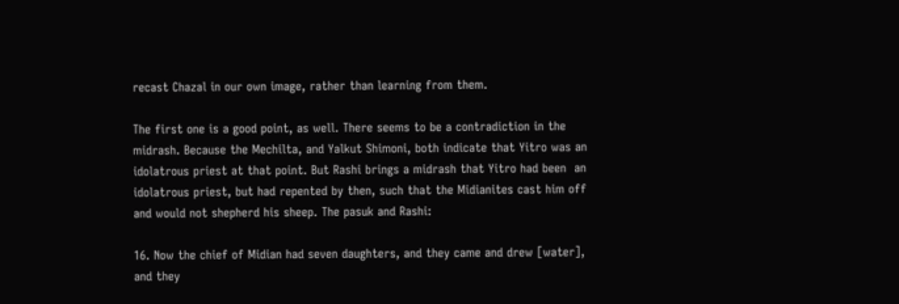recast Chazal in our own image, rather than learning from them.

The first one is a good point, as well. There seems to be a contradiction in the midrash. Because the Mechilta, and Yalkut Shimoni, both indicate that Yitro was an idolatrous priest at that point. But Rashi brings a midrash that Yitro had been  an idolatrous priest, but had repented by then, such that the Midianites cast him off and would not shepherd his sheep. The pasuk and Rashi:

16. Now the chief of Midian had seven daughters, and they came and drew [water], and they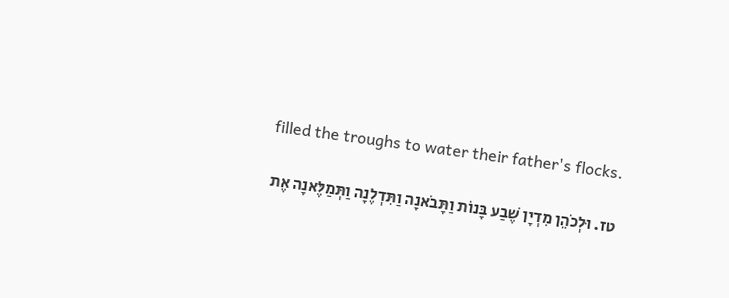filled the troughs to water their father's flocks.

טז. וּלְכֹהֵן מִדְיָן שֶׁבַע בָּנוֹת וַתָּבֹאנָה וַתִּדְלֶנָה וַתְּמַלֶּאנָה אֶת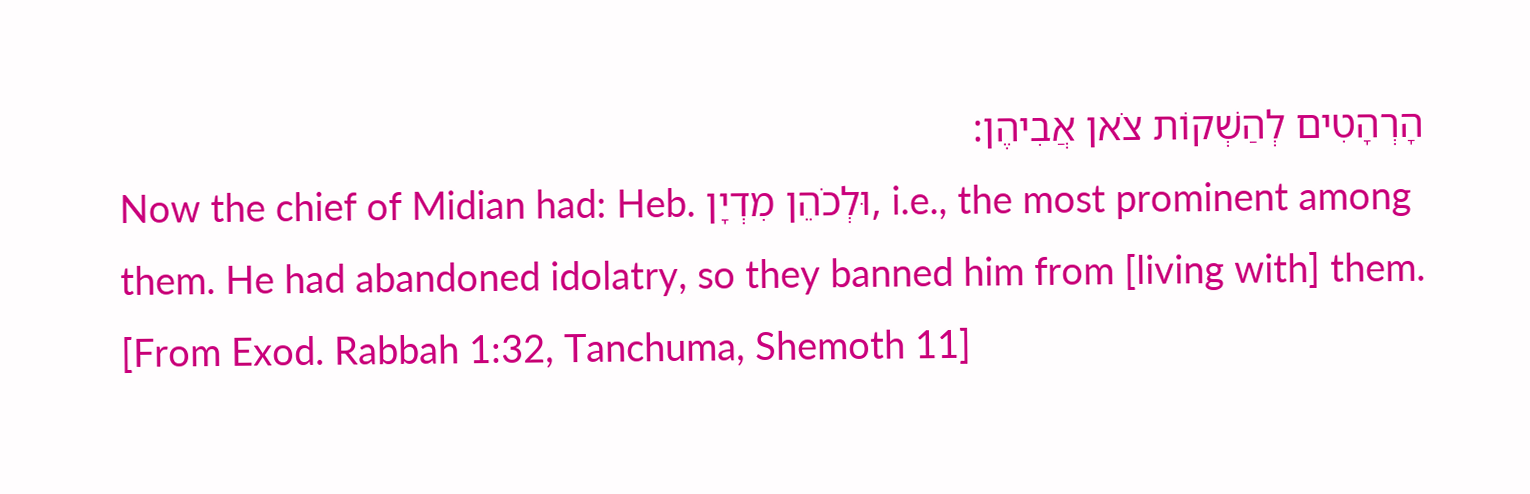הָרְהָטִים לְהַשְׁקוֹת צֹאן אֲבִיהֶן:
Now the chief of Midian had: Heb. וּלְכֹהֵן מִדְיָן, i.e., the most prominent among them. He had abandoned idolatry, so they banned him from [living with] them. [From Exod. Rabbah 1:32, Tanchuma, Shemoth 11]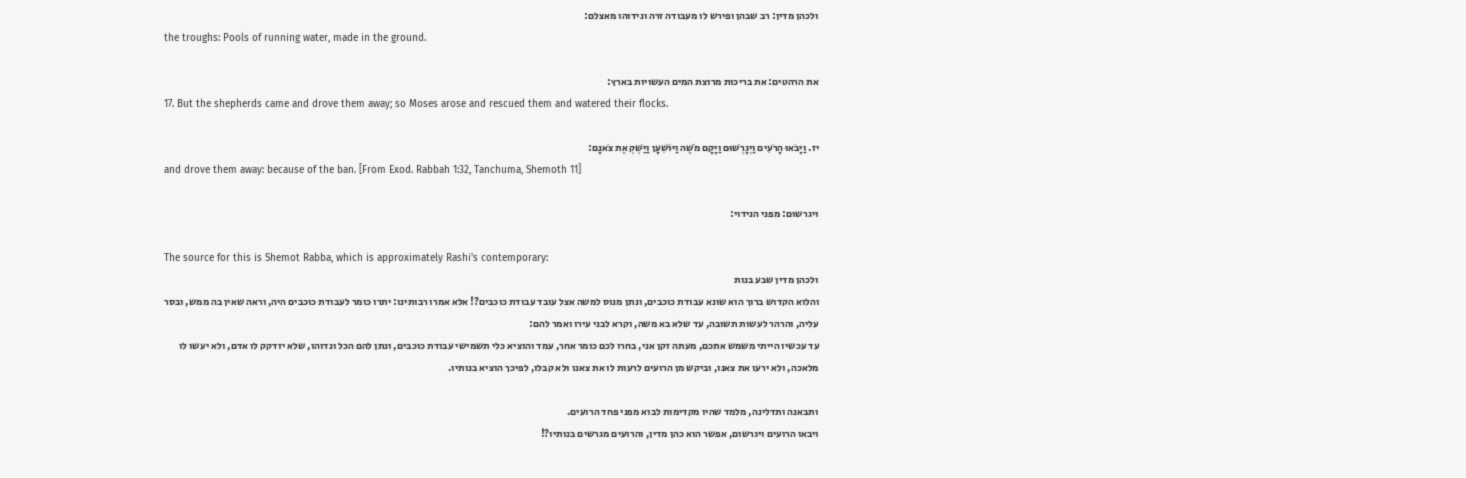ולכהן מדין: רב שבהן ופירש לו מעבודה זרה ונידוהו מאצלם:
the troughs: Pools of running water, made in the ground.

את הרהטים: את בריכות מרוצת המים העשויות בארץ:
17. But the shepherds came and drove them away; so Moses arose and rescued them and watered their flocks.

יז. וַיָּבֹאוּ הָרֹעִים וַיְגָרְשׁוּם וַיָּקָם מֹשֶׁה וַיּוֹשִׁעָן וַיַּשְׁקְ אֶת צֹאנָם:
and drove them away: because of the ban. [From Exod. Rabbah 1:32, Tanchuma, Shemoth 11]

ויגרשום: מפני הנידוי:

The source for this is Shemot Rabba, which is approximately Rashi's contemporary:
ולכהן מדין שבע בנות
והלוא הקדוש ברוך הוא שונא עבודת כוכבים, ונתן מנוס למשה אצל עובד עבודת כוכבים?! אלא אמרו רבותינו: יתרו כומר לעבודת כוכבים היה, וראה שאין בה ממש, ובסר עליה, והרהר לעשות תשובה, עד שלא בא משה, וקרא לבני עירו ואמר להם:
עד עכשיו הייתי משמש אתכם, מעתה זקן אני, בחרו לכם כומר אחר, עמד והוציא כלי תשמישי עבודת כוכבים, ונתן להם הכל ונדוהו, שלא יזדקק לו אדם, ולא יעשו לו מלאכה, ולא ירעו את צאנו, וביקש מן הרועים לרעות לו את צאנו ולא קבלו, לפיכך הוציא בנותיו.

ותבאנה ותדלינה, מלמד שהיו מקדימות לבוא מפני פחד הרועים.
ויבאו הרועים ויגרשום, אפשר הוא כהן מדין, והרועים מגרשים בנותיו?!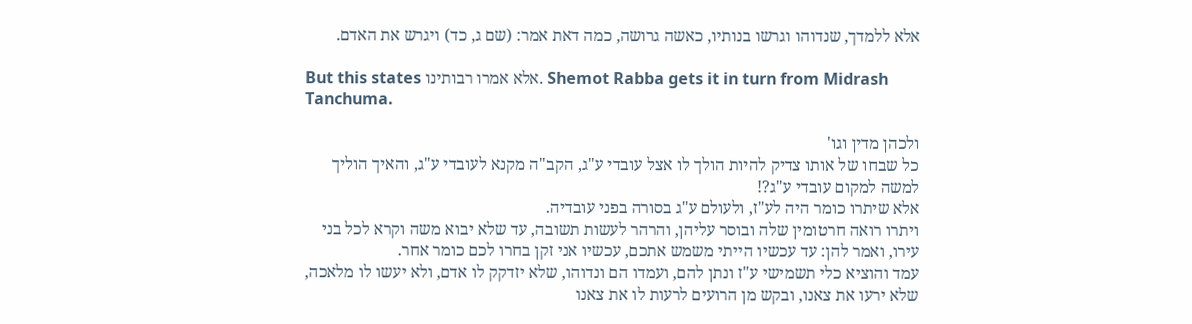אלא ללמדך, שנדוהו וגרשו בנותיו, כאשה גרושה, כמה דאת אמר: (שם ג, כד) ויגרש את האדם.

But this states אלא אמרו רבותינו. Shemot Rabba gets it in turn from Midrash Tanchuma.

ולכהן מדין וגו'
כל שבחו של אותו צדיק להיות הולך לו אצל עובדי ע"ג, הקב"ה מקנא לעובדי ע"ג, והאיך הוליך למשה למקום עובדי ע"ג?!
אלא שיתרו כומר היה לע"ז, ולעולם ע"ג בסורה בפני עובדיה.
ויתרו רואה חרטומין שלה ובוסר עליהן, והרהר לעשות תשובה, עד שלא יבוא משה וקרא לכל בני עירו, ואמר להן: עד עכשיו הייתי משמש אתכם, עכשיו אני זקן בחרו לכם כומר אחר.
עמד והוציא כלי תשמישי ע"ז ונתן להם, ועמדו הם ונדוהו, שלא יזדקק לו אדם, ולא יעשו לו מלאכה, שלא ירעו את צאנו, ובקש מן הרועים לרעות לו את צאנו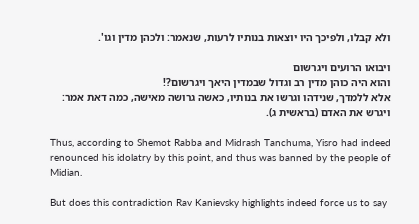ולא קבלו, ולפיכך היו יוצאות בנותיו לרעות, שנאמר: ולכהן מדין וגו'.

ויבואו הרועים ויגרשום
והוא היה כוהן מדין רב וגדול שבמדין היאך ויגרשום?!
אלא ללמדך, שנידהו וגרשו את בנותיו, כאשה גרושה מאישה, כמה דאת אמר: ויגרש את האדם (בראשית ג).

Thus, according to Shemot Rabba and Midrash Tanchuma, Yisro had indeed renounced his idolatry by this point, and thus was banned by the people of Midian.

But does this contradiction Rav Kanievsky highlights indeed force us to say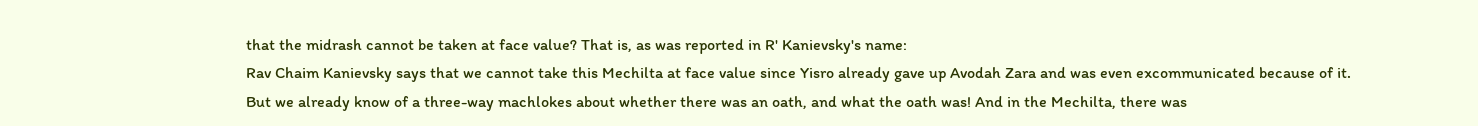that the midrash cannot be taken at face value? That is, as was reported in R' Kanievsky's name:
Rav Chaim Kanievsky says that we cannot take this Mechilta at face value since Yisro already gave up Avodah Zara and was even excommunicated because of it.
But we already know of a three-way machlokes about whether there was an oath, and what the oath was! And in the Mechilta, there was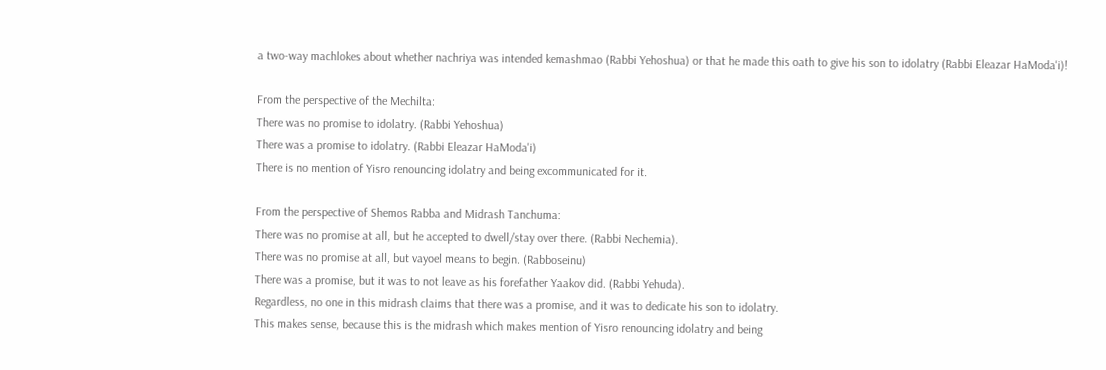a two-way machlokes about whether nachriya was intended kemashmao (Rabbi Yehoshua) or that he made this oath to give his son to idolatry (Rabbi Eleazar HaModa'i)!

From the perspective of the Mechilta:
There was no promise to idolatry. (Rabbi Yehoshua)
There was a promise to idolatry. (Rabbi Eleazar HaModa'i)
There is no mention of Yisro renouncing idolatry and being excommunicated for it.

From the perspective of Shemos Rabba and Midrash Tanchuma:
There was no promise at all, but he accepted to dwell/stay over there. (Rabbi Nechemia).
There was no promise at all, but vayoel means to begin. (Rabboseinu)
There was a promise, but it was to not leave as his forefather Yaakov did. (Rabbi Yehuda).
Regardless, no one in this midrash claims that there was a promise, and it was to dedicate his son to idolatry.
This makes sense, because this is the midrash which makes mention of Yisro renouncing idolatry and being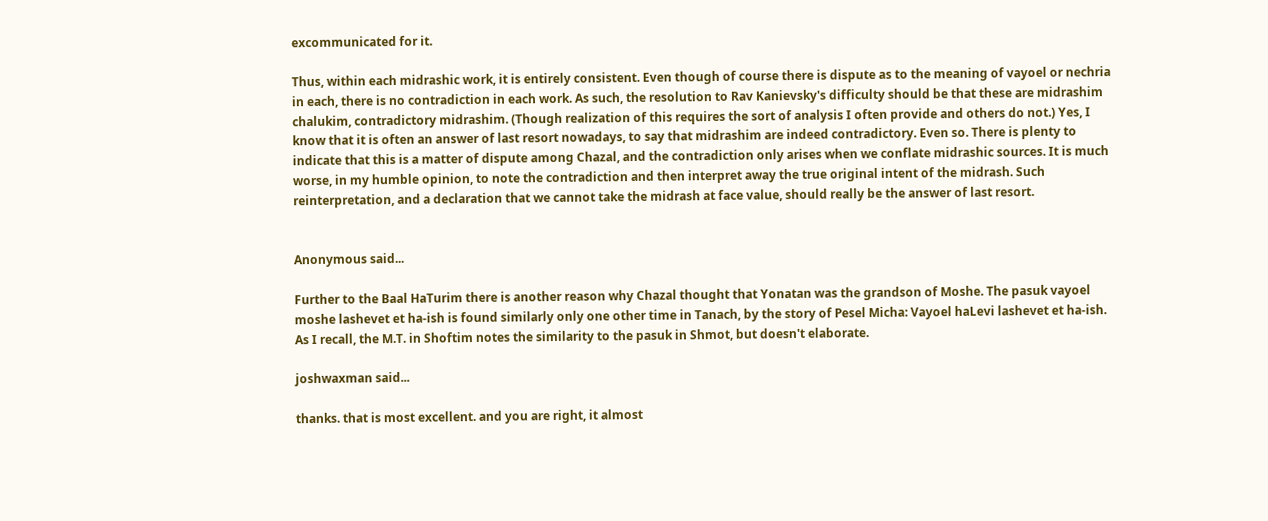excommunicated for it.

Thus, within each midrashic work, it is entirely consistent. Even though of course there is dispute as to the meaning of vayoel or nechria in each, there is no contradiction in each work. As such, the resolution to Rav Kanievsky's difficulty should be that these are midrashim chalukim, contradictory midrashim. (Though realization of this requires the sort of analysis I often provide and others do not.) Yes, I know that it is often an answer of last resort nowadays, to say that midrashim are indeed contradictory. Even so. There is plenty to indicate that this is a matter of dispute among Chazal, and the contradiction only arises when we conflate midrashic sources. It is much worse, in my humble opinion, to note the contradiction and then interpret away the true original intent of the midrash. Such reinterpretation, and a declaration that we cannot take the midrash at face value, should really be the answer of last resort.


Anonymous said...

Further to the Baal HaTurim there is another reason why Chazal thought that Yonatan was the grandson of Moshe. The pasuk vayoel moshe lashevet et ha-ish is found similarly only one other time in Tanach, by the story of Pesel Micha: Vayoel haLevi lashevet et ha-ish. As I recall, the M.T. in Shoftim notes the similarity to the pasuk in Shmot, but doesn't elaborate.

joshwaxman said...

thanks. that is most excellent. and you are right, it almost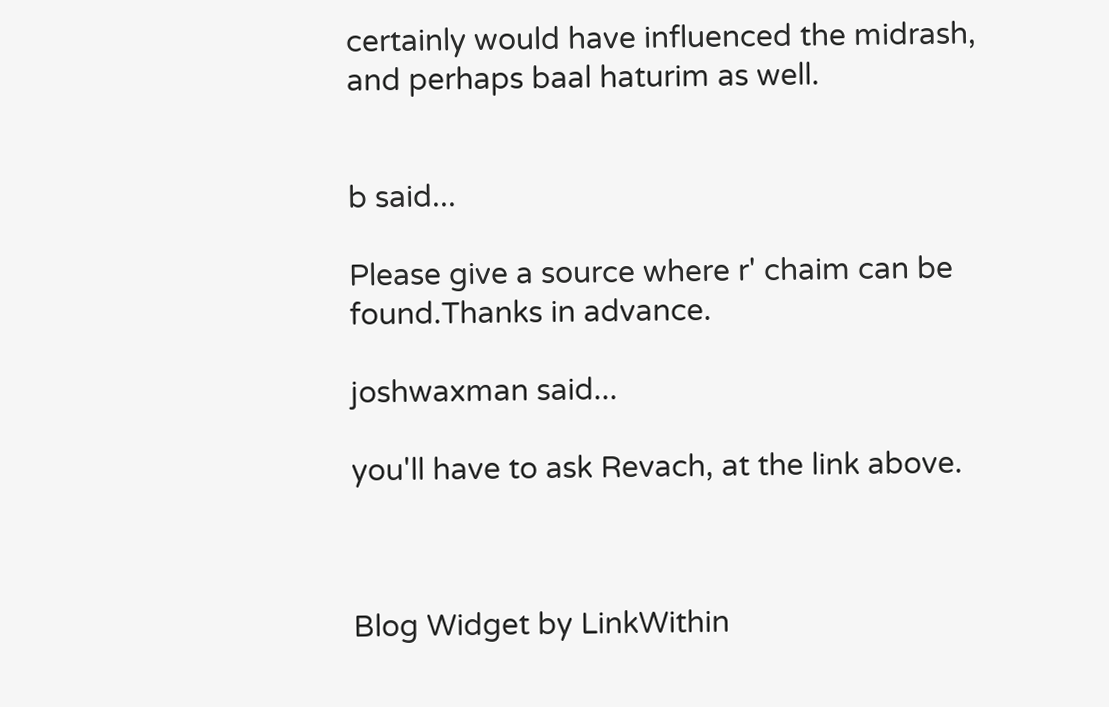certainly would have influenced the midrash, and perhaps baal haturim as well.


b said...

Please give a source where r' chaim can be found.Thanks in advance.

joshwaxman said...

you'll have to ask Revach, at the link above.



Blog Widget by LinkWithin